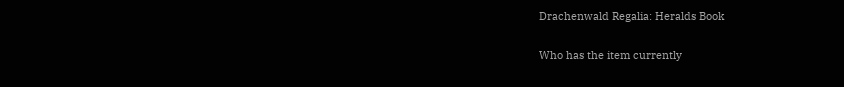Drachenwald Regalia: Heralds Book

Who has the item currently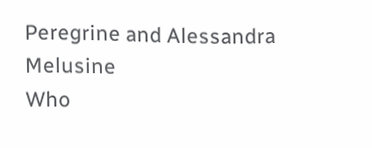Peregrine and Alessandra Melusine
Who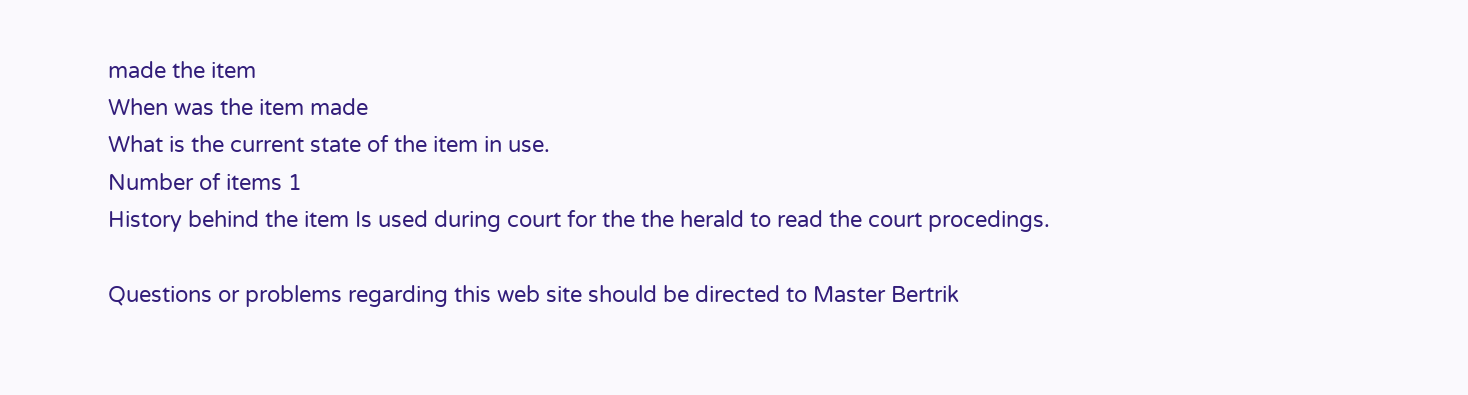made the item
When was the item made
What is the current state of the item in use.
Number of items 1
History behind the item Is used during court for the the herald to read the court procedings.

Questions or problems regarding this web site should be directed to Master Bertrik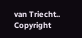van Triecht..
Copyright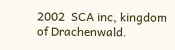2002  SCA inc, kingdom of Drachenwald.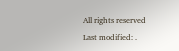All rights reserved
Last modified: .